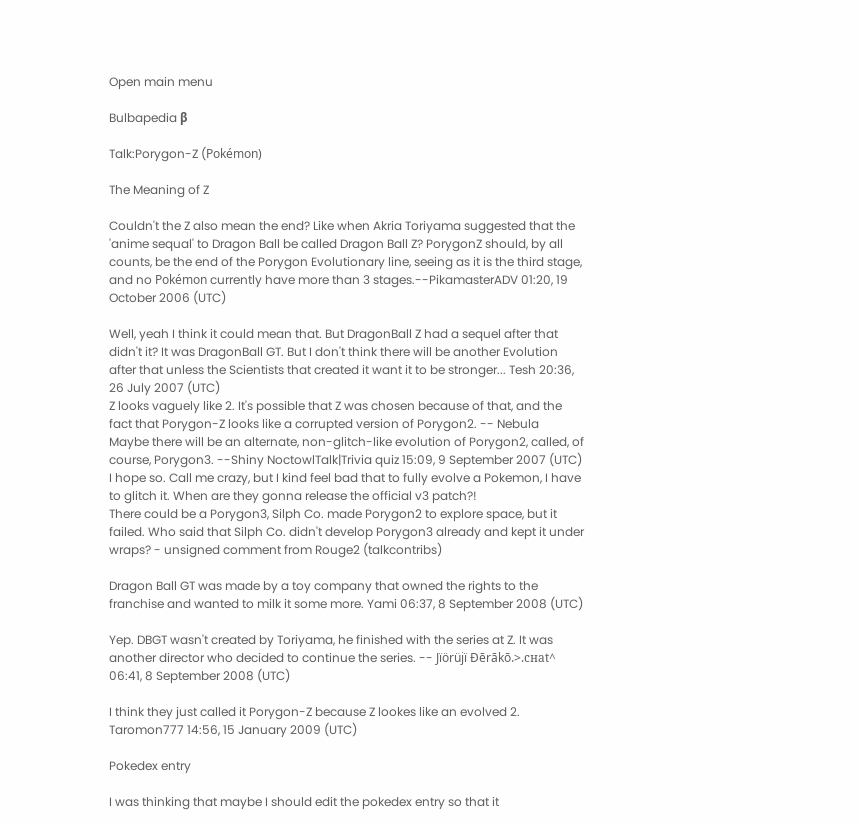Open main menu

Bulbapedia β

Talk:Porygon-Z (Pokémon)

The Meaning of Z

Couldn't the Z also mean the end? Like when Akria Toriyama suggested that the 'anime sequal' to Dragon Ball be called Dragon Ball Z? PorygonZ should, by all counts, be the end of the Porygon Evolutionary line, seeing as it is the third stage, and no Pokémon currently have more than 3 stages.--PikamasterADV 01:20, 19 October 2006 (UTC)

Well, yeah I think it could mean that. But DragonBall Z had a sequel after that didn't it? It was DragonBall GT. But I don't think there will be another Evolution after that unless the Scientists that created it want it to be stronger... Tesh 20:36, 26 July 2007 (UTC)
Z looks vaguely like 2. It's possible that Z was chosen because of that, and the fact that Porygon-Z looks like a corrupted version of Porygon2. -- Nebula
Maybe there will be an alternate, non-glitch-like evolution of Porygon2, called, of course, Porygon3. --Shiny NoctowlTalk|Trivia quiz 15:09, 9 September 2007 (UTC)
I hope so. Call me crazy, but I kind feel bad that to fully evolve a Pokemon, I have to glitch it. When are they gonna release the official v3 patch?!
There could be a Porygon3, Silph Co. made Porygon2 to explore space, but it failed. Who said that Silph Co. didn't develop Porygon3 already and kept it under wraps? - unsigned comment from Rouge2 (talkcontribs)

Dragon Ball GT was made by a toy company that owned the rights to the franchise and wanted to milk it some more. Yami 06:37, 8 September 2008 (UTC)

Yep. DBGT wasn't created by Toriyama, he finished with the series at Z. It was another director who decided to continue the series. -- Jïörüjï Ðērākō.>.cнаt^ 06:41, 8 September 2008 (UTC)

I think they just called it Porygon-Z because Z lookes like an evolved 2. Taromon777 14:56, 15 January 2009 (UTC)

Pokedex entry

I was thinking that maybe I should edit the pokedex entry so that it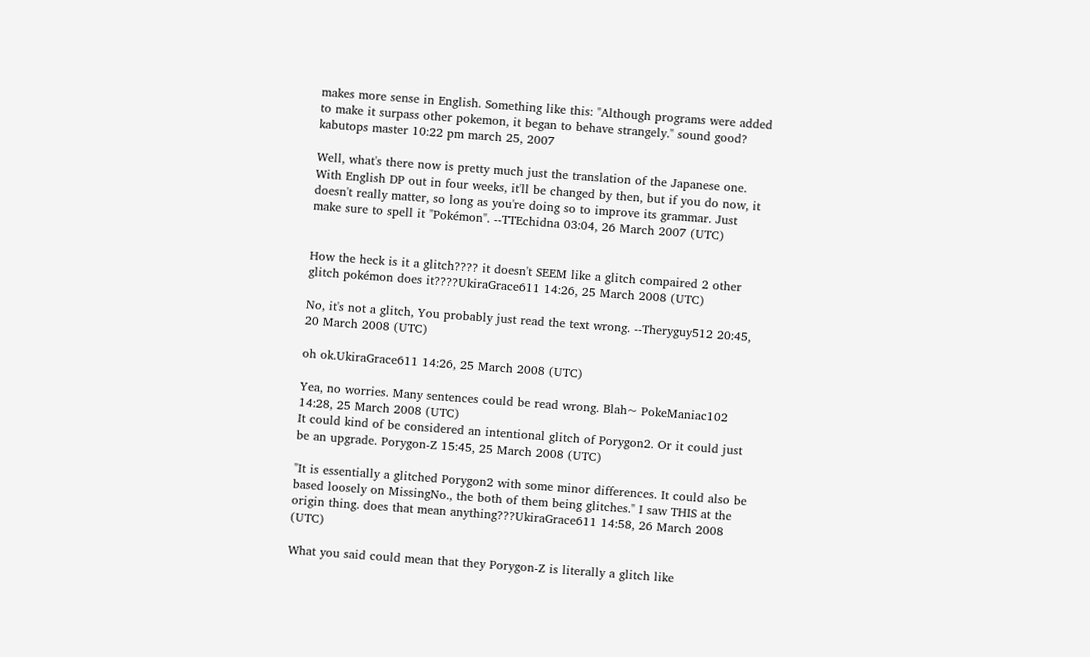makes more sense in English. Something like this: "Although programs were added to make it surpass other pokemon, it began to behave strangely." sound good? kabutops master 10:22 pm march 25, 2007

Well, what's there now is pretty much just the translation of the Japanese one. With English DP out in four weeks, it'll be changed by then, but if you do now, it doesn't really matter, so long as you're doing so to improve its grammar. Just make sure to spell it "Pokémon". --TTEchidna 03:04, 26 March 2007 (UTC)


How the heck is it a glitch???? it doesn't SEEM like a glitch compaired 2 other glitch pokémon does it????UkiraGrace611 14:26, 25 March 2008 (UTC)

No, it's not a glitch, You probably just read the text wrong. --Theryguy512 20:45, 20 March 2008 (UTC)

oh ok.UkiraGrace611 14:26, 25 March 2008 (UTC)

Yea, no worries. Many sentences could be read wrong. Blah~ PokeManiac102 14:28, 25 March 2008 (UTC)
It could kind of be considered an intentional glitch of Porygon2. Or it could just be an upgrade. Porygon-Z 15:45, 25 March 2008 (UTC)

"It is essentially a glitched Porygon2 with some minor differences. It could also be based loosely on MissingNo., the both of them being glitches." I saw THIS at the origin thing. does that mean anything???UkiraGrace611 14:58, 26 March 2008 (UTC)

What you said could mean that they Porygon-Z is literally a glitch like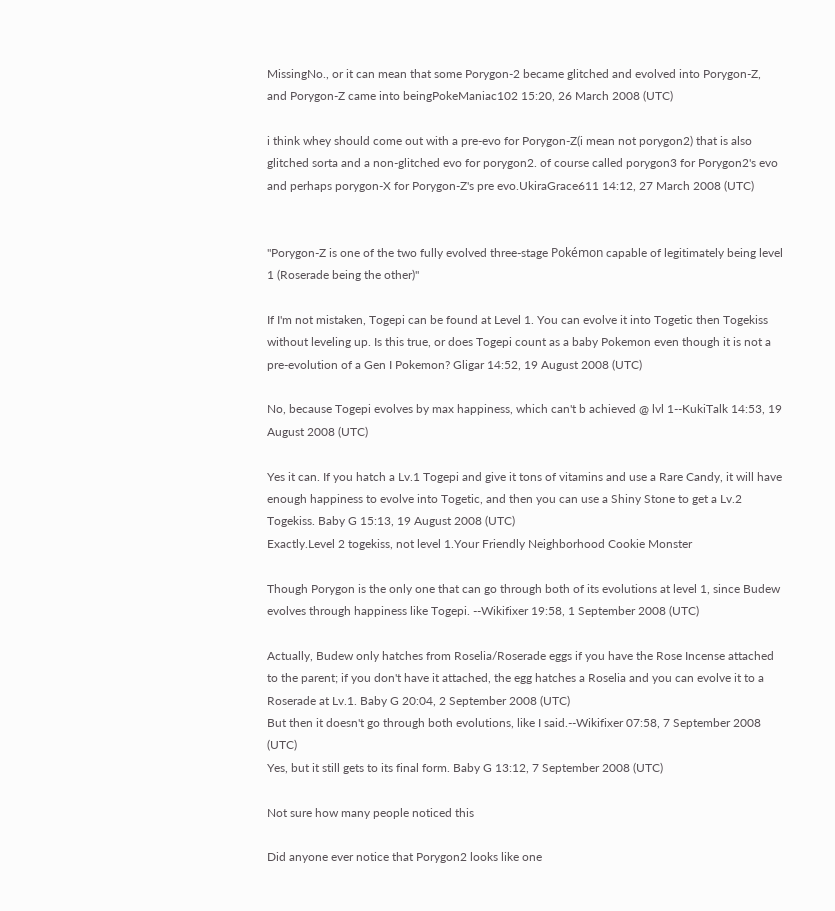MissingNo., or it can mean that some Porygon-2 became glitched and evolved into Porygon-Z, and Porygon-Z came into beingPokeManiac102 15:20, 26 March 2008 (UTC)

i think whey should come out with a pre-evo for Porygon-Z(i mean not porygon2) that is also glitched sorta and a non-glitched evo for porygon2. of course called porygon3 for Porygon2's evo and perhaps porygon-X for Porygon-Z's pre evo.UkiraGrace611 14:12, 27 March 2008 (UTC)


"Porygon-Z is one of the two fully evolved three-stage Pokémon capable of legitimately being level 1 (Roserade being the other)"

If I'm not mistaken, Togepi can be found at Level 1. You can evolve it into Togetic then Togekiss without leveling up. Is this true, or does Togepi count as a baby Pokemon even though it is not a pre-evolution of a Gen I Pokemon? Gligar 14:52, 19 August 2008 (UTC)

No, because Togepi evolves by max happiness, which can't b achieved @ lvl 1--KukiTalk 14:53, 19 August 2008 (UTC)

Yes it can. If you hatch a Lv.1 Togepi and give it tons of vitamins and use a Rare Candy, it will have enough happiness to evolve into Togetic, and then you can use a Shiny Stone to get a Lv.2 Togekiss. Baby G 15:13, 19 August 2008 (UTC)
Exactly.Level 2 togekiss, not level 1.Your Friendly Neighborhood Cookie Monster

Though Porygon is the only one that can go through both of its evolutions at level 1, since Budew evolves through happiness like Togepi. --Wikifixer 19:58, 1 September 2008 (UTC)

Actually, Budew only hatches from Roselia/Roserade eggs if you have the Rose Incense attached to the parent; if you don't have it attached, the egg hatches a Roselia and you can evolve it to a Roserade at Lv.1. Baby G 20:04, 2 September 2008 (UTC)
But then it doesn't go through both evolutions, like I said.--Wikifixer 07:58, 7 September 2008 (UTC)
Yes, but it still gets to its final form. Baby G 13:12, 7 September 2008 (UTC)

Not sure how many people noticed this

Did anyone ever notice that Porygon2 looks like one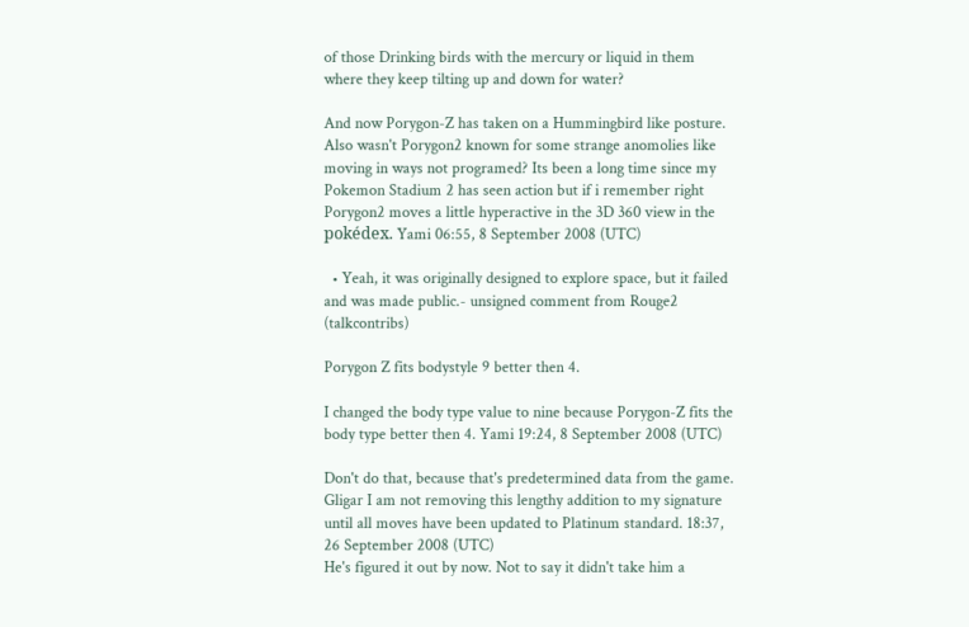of those Drinking birds with the mercury or liquid in them where they keep tilting up and down for water?

And now Porygon-Z has taken on a Hummingbird like posture. Also wasn't Porygon2 known for some strange anomolies like moving in ways not programed? Its been a long time since my Pokemon Stadium 2 has seen action but if i remember right Porygon2 moves a little hyperactive in the 3D 360 view in the pokédex. Yami 06:55, 8 September 2008 (UTC)

  • Yeah, it was originally designed to explore space, but it failed and was made public.- unsigned comment from Rouge2 (talkcontribs)

Porygon Z fits bodystyle 9 better then 4.

I changed the body type value to nine because Porygon-Z fits the body type better then 4. Yami 19:24, 8 September 2008 (UTC)

Don't do that, because that's predetermined data from the game. Gligar I am not removing this lengthy addition to my signature until all moves have been updated to Platinum standard. 18:37, 26 September 2008 (UTC)
He's figured it out by now. Not to say it didn't take him a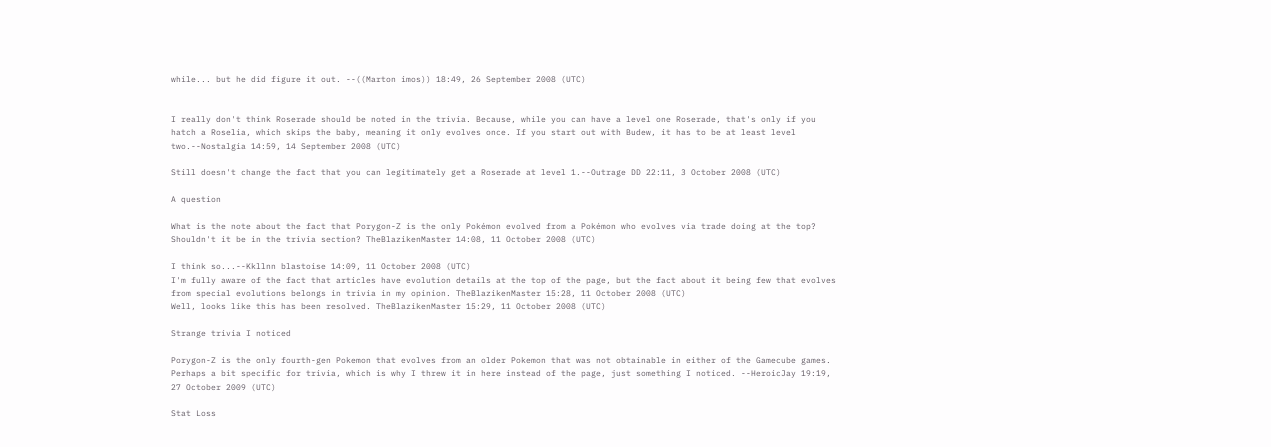while... but he did figure it out. --((Marton imos)) 18:49, 26 September 2008 (UTC)


I really don't think Roserade should be noted in the trivia. Because, while you can have a level one Roserade, that's only if you hatch a Roselia, which skips the baby, meaning it only evolves once. If you start out with Budew, it has to be at least level two.--Nostalgia 14:59, 14 September 2008 (UTC)

Still doesn't change the fact that you can legitimately get a Roserade at level 1.--Outrage DD 22:11, 3 October 2008 (UTC)

A question

What is the note about the fact that Porygon-Z is the only Pokémon evolved from a Pokémon who evolves via trade doing at the top? Shouldn't it be in the trivia section? TheBlazikenMaster 14:08, 11 October 2008 (UTC)

I think so...--Kkllnn blastoise 14:09, 11 October 2008 (UTC)
I'm fully aware of the fact that articles have evolution details at the top of the page, but the fact about it being few that evolves from special evolutions belongs in trivia in my opinion. TheBlazikenMaster 15:28, 11 October 2008 (UTC)
Well, looks like this has been resolved. TheBlazikenMaster 15:29, 11 October 2008 (UTC)

Strange trivia I noticed

Porygon-Z is the only fourth-gen Pokemon that evolves from an older Pokemon that was not obtainable in either of the Gamecube games. Perhaps a bit specific for trivia, which is why I threw it in here instead of the page, just something I noticed. --HeroicJay 19:19, 27 October 2009 (UTC)

Stat Loss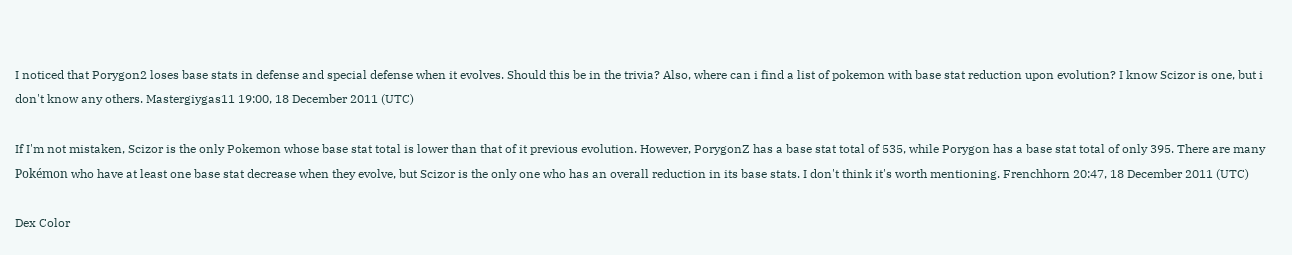I noticed that Porygon2 loses base stats in defense and special defense when it evolves. Should this be in the trivia? Also, where can i find a list of pokemon with base stat reduction upon evolution? I know Scizor is one, but i don't know any others. Mastergiygas11 19:00, 18 December 2011 (UTC)

If I'm not mistaken, Scizor is the only Pokemon whose base stat total is lower than that of it previous evolution. However, PorygonZ has a base stat total of 535, while Porygon has a base stat total of only 395. There are many Pokémon who have at least one base stat decrease when they evolve, but Scizor is the only one who has an overall reduction in its base stats. I don't think it's worth mentioning. Frenchhorn 20:47, 18 December 2011 (UTC)

Dex Color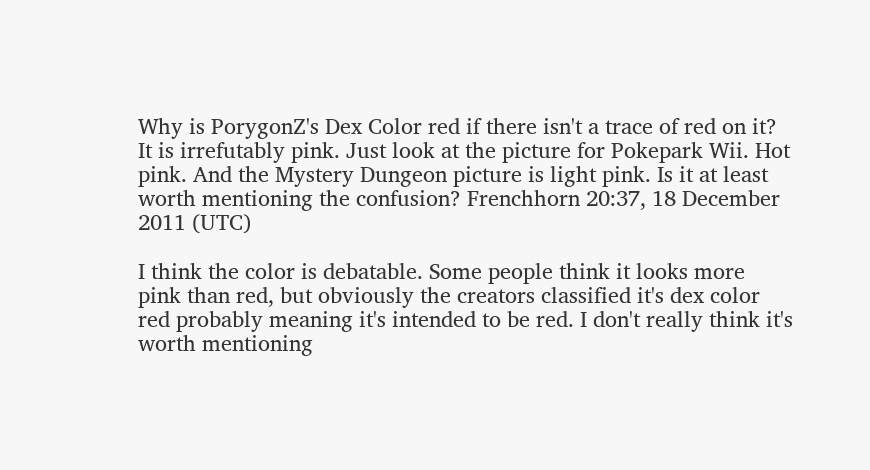Why is PorygonZ's Dex Color red if there isn't a trace of red on it? It is irrefutably pink. Just look at the picture for Pokepark Wii. Hot pink. And the Mystery Dungeon picture is light pink. Is it at least worth mentioning the confusion? Frenchhorn 20:37, 18 December 2011 (UTC)

I think the color is debatable. Some people think it looks more pink than red, but obviously the creators classified it's dex color red probably meaning it's intended to be red. I don't really think it's worth mentioning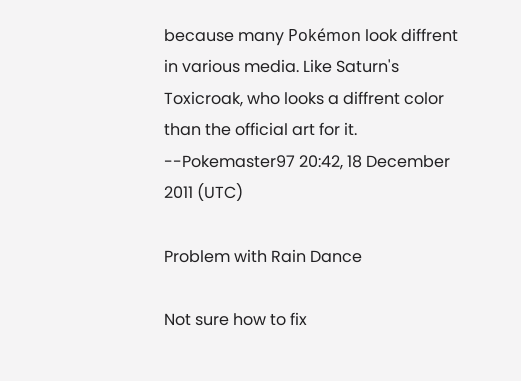because many Pokémon look diffrent in various media. Like Saturn's Toxicroak, who looks a diffrent color than the official art for it. --Pokemaster97 20:42, 18 December 2011 (UTC)

Problem with Rain Dance

Not sure how to fix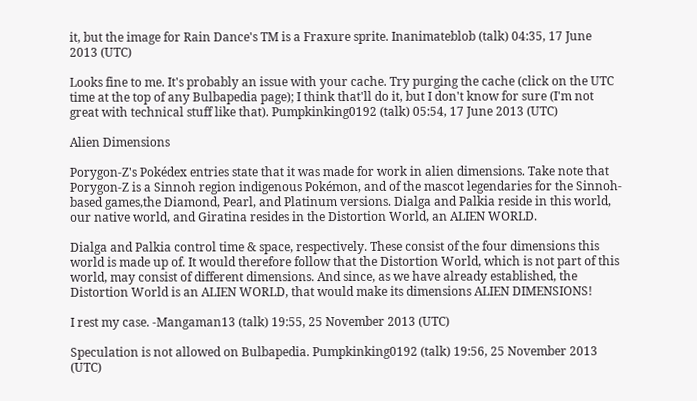it, but the image for Rain Dance's TM is a Fraxure sprite. Inanimateblob (talk) 04:35, 17 June 2013 (UTC)

Looks fine to me. It's probably an issue with your cache. Try purging the cache (click on the UTC time at the top of any Bulbapedia page); I think that'll do it, but I don't know for sure (I'm not great with technical stuff like that). Pumpkinking0192 (talk) 05:54, 17 June 2013 (UTC)

Alien Dimensions

Porygon-Z's Pokédex entries state that it was made for work in alien dimensions. Take note that Porygon-Z is a Sinnoh region indigenous Pokémon, and of the mascot legendaries for the Sinnoh-based games,the Diamond, Pearl, and Platinum versions. Dialga and Palkia reside in this world, our native world, and Giratina resides in the Distortion World, an ALIEN WORLD.

Dialga and Palkia control time & space, respectively. These consist of the four dimensions this world is made up of. It would therefore follow that the Distortion World, which is not part of this world, may consist of different dimensions. And since, as we have already established, the Distortion World is an ALIEN WORLD, that would make its dimensions ALIEN DIMENSIONS!

I rest my case. -Mangaman13 (talk) 19:55, 25 November 2013 (UTC)

Speculation is not allowed on Bulbapedia. Pumpkinking0192 (talk) 19:56, 25 November 2013 (UTC)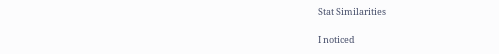Stat Similarities

I noticed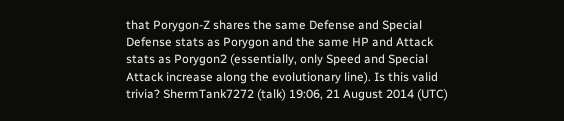that Porygon-Z shares the same Defense and Special Defense stats as Porygon and the same HP and Attack stats as Porygon2 (essentially, only Speed and Special Attack increase along the evolutionary line). Is this valid trivia? ShermTank7272 (talk) 19:06, 21 August 2014 (UTC)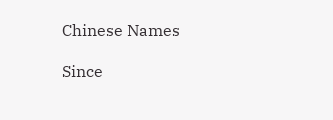Chinese Names

Since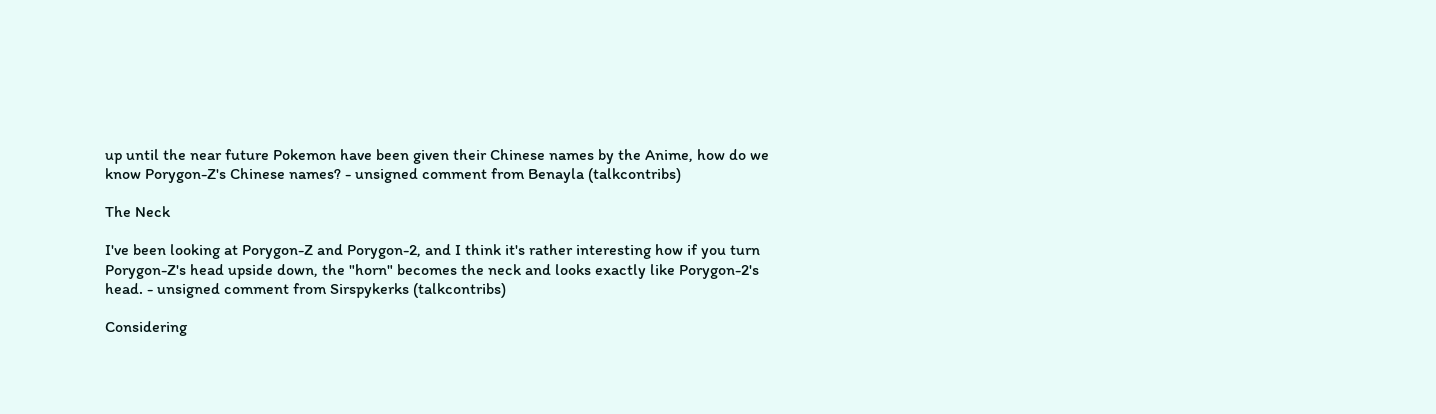up until the near future Pokemon have been given their Chinese names by the Anime, how do we know Porygon-Z's Chinese names? - unsigned comment from Benayla (talkcontribs)

The Neck

I've been looking at Porygon-Z and Porygon-2, and I think it's rather interesting how if you turn Porygon-Z's head upside down, the "horn" becomes the neck and looks exactly like Porygon-2's head. - unsigned comment from Sirspykerks (talkcontribs)

Considering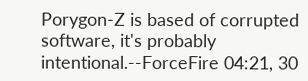Porygon-Z is based of corrupted software, it's probably intentional.--ForceFire 04:21, 30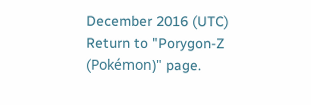December 2016 (UTC)
Return to "Porygon-Z (Pokémon)" page.